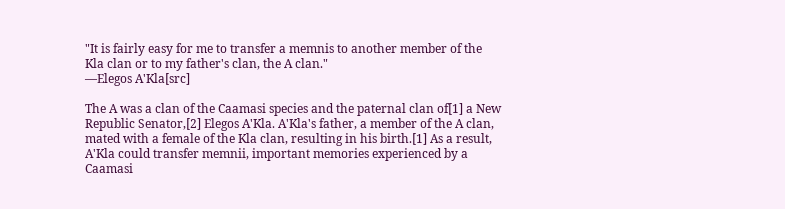"It is fairly easy for me to transfer a memnis to another member of the Kla clan or to my father's clan, the A clan."
―Elegos A'Kla[src]

The A was a clan of the Caamasi species and the paternal clan of[1] a New Republic Senator,[2] Elegos A'Kla. A'Kla's father, a member of the A clan, mated with a female of the Kla clan, resulting in his birth.[1] As a result, A'Kla could transfer memnii, important memories experienced by a Caamasi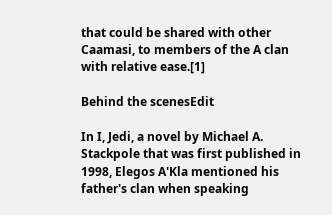that could be shared with other Caamasi, to members of the A clan with relative ease.[1]

Behind the scenesEdit

In I, Jedi, a novel by Michael A. Stackpole that was first published in 1998, Elegos A'Kla mentioned his father's clan when speaking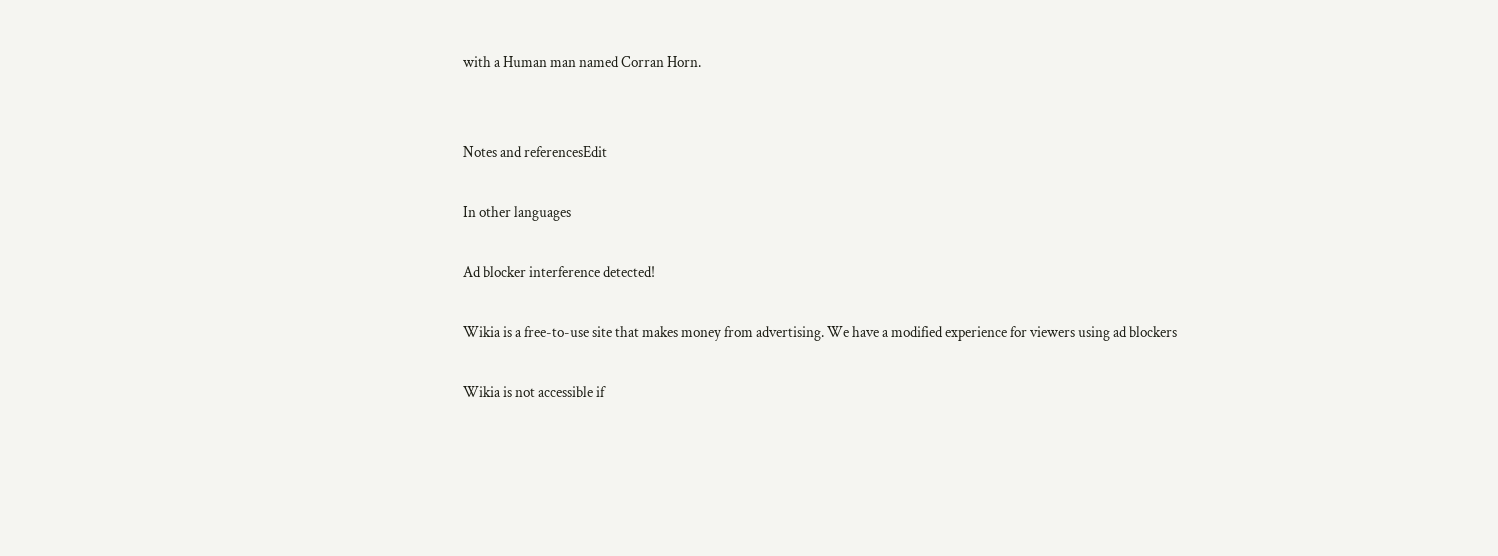with a Human man named Corran Horn.


Notes and referencesEdit

In other languages

Ad blocker interference detected!

Wikia is a free-to-use site that makes money from advertising. We have a modified experience for viewers using ad blockers

Wikia is not accessible if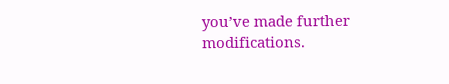you’ve made further modifications.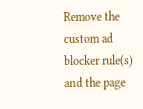Remove the custom ad blocker rule(s) and the page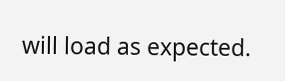will load as expected.